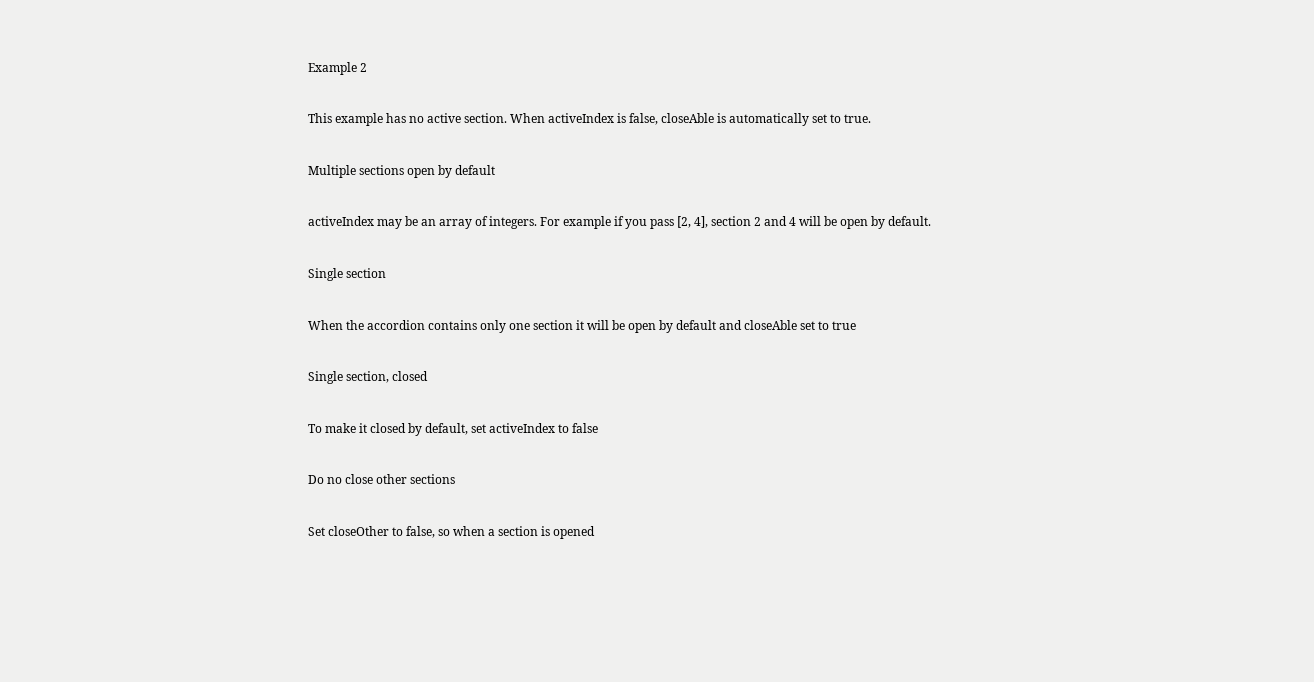Example 2

This example has no active section. When activeIndex is false, closeAble is automatically set to true.

Multiple sections open by default

activeIndex may be an array of integers. For example if you pass [2, 4], section 2 and 4 will be open by default.

Single section

When the accordion contains only one section it will be open by default and closeAble set to true

Single section, closed

To make it closed by default, set activeIndex to false

Do no close other sections

Set closeOther to false, so when a section is opened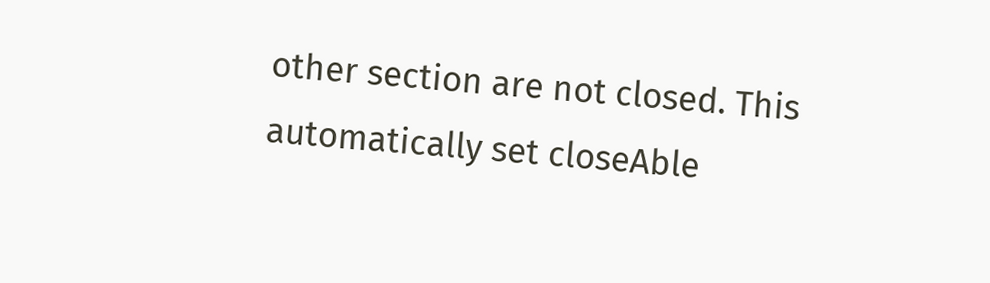other section are not closed. This automatically set closeAble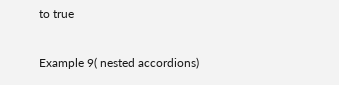to true

Example 9( nested accordions)